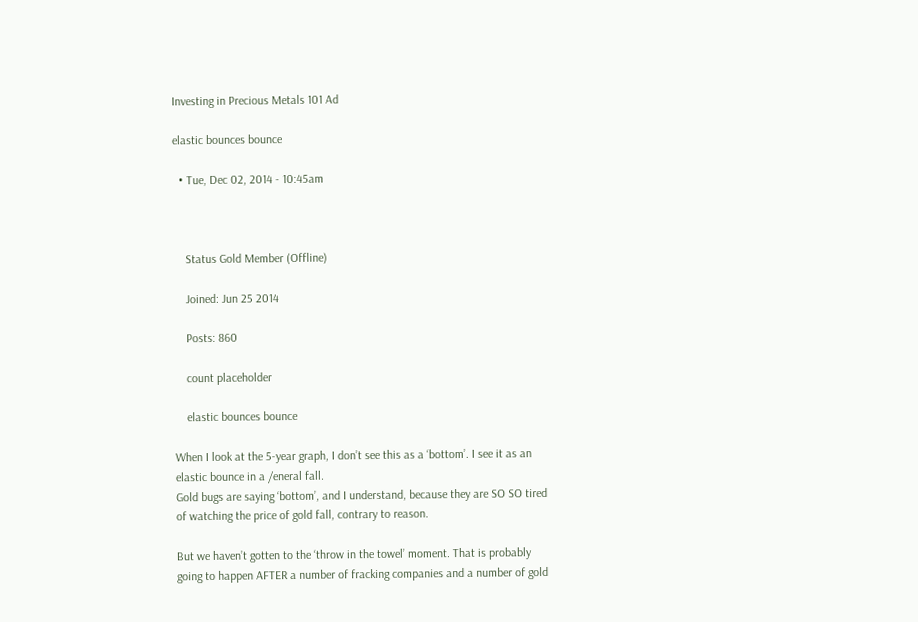Investing in Precious Metals 101 Ad

elastic bounces bounce

  • Tue, Dec 02, 2014 - 10:45am



    Status Gold Member (Offline)

    Joined: Jun 25 2014

    Posts: 860

    count placeholder

    elastic bounces bounce

When I look at the 5-year graph, I don’t see this as a ‘bottom’. I see it as an elastic bounce in a /eneral fall.
Gold bugs are saying ‘bottom’, and I understand, because they are SO SO tired of watching the price of gold fall, contrary to reason.

But we haven’t gotten to the ‘throw in the towel’ moment. That is probably going to happen AFTER a number of fracking companies and a number of gold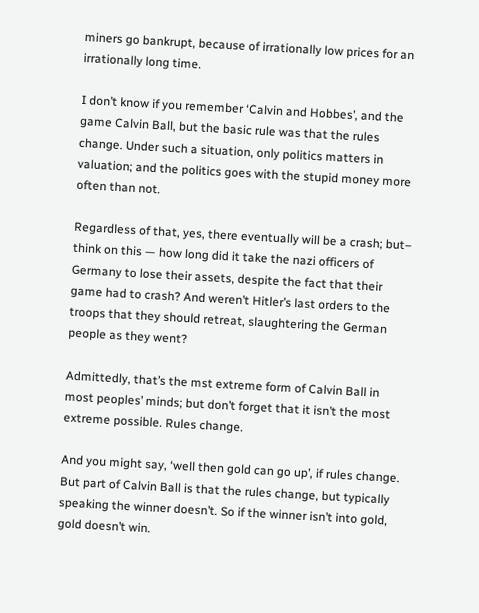miners go bankrupt, because of irrationally low prices for an irrationally long time.

I don’t know if you remember ‘Calvin and Hobbes’, and the game Calvin Ball, but the basic rule was that the rules change. Under such a situation, only politics matters in valuation; and the politics goes with the stupid money more often than not.

Regardless of that, yes, there eventually will be a crash; but– think on this — how long did it take the nazi officers of Germany to lose their assets, despite the fact that their game had to crash? And weren’t Hitler’s last orders to the troops that they should retreat, slaughtering the German people as they went?

Admittedly, that’s the mst extreme form of Calvin Ball in most peoples’ minds; but don’t forget that it isn’t the most extreme possible. Rules change.

And you might say, ‘well then gold can go up’, if rules change. But part of Calvin Ball is that the rules change, but typically speaking the winner doesn’t. So if the winner isn’t into gold, gold doesn’t win.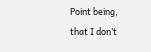Point being, that I don’t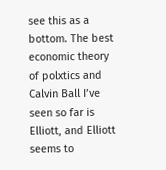see this as a bottom. The best economic theory of polxtics and Calvin Ball I’ve seen so far is Elliott, and Elliott seems to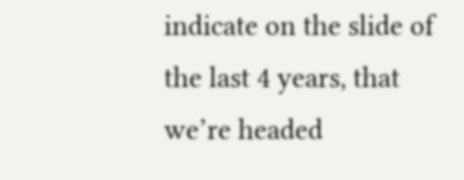indicate on the slide of the last 4 years, that we’re headed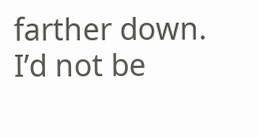farther down. I’d not be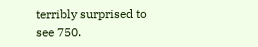terribly surprised to see 750.